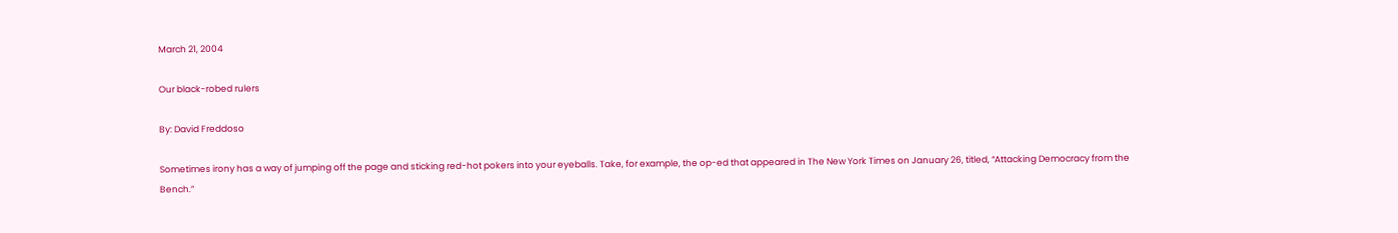March 21, 2004

Our black-robed rulers

By: David Freddoso

Sometimes irony has a way of jumping off the page and sticking red-hot pokers into your eyeballs. Take, for example, the op-ed that appeared in The New York Times on January 26, titled, “Attacking Democracy from the Bench.”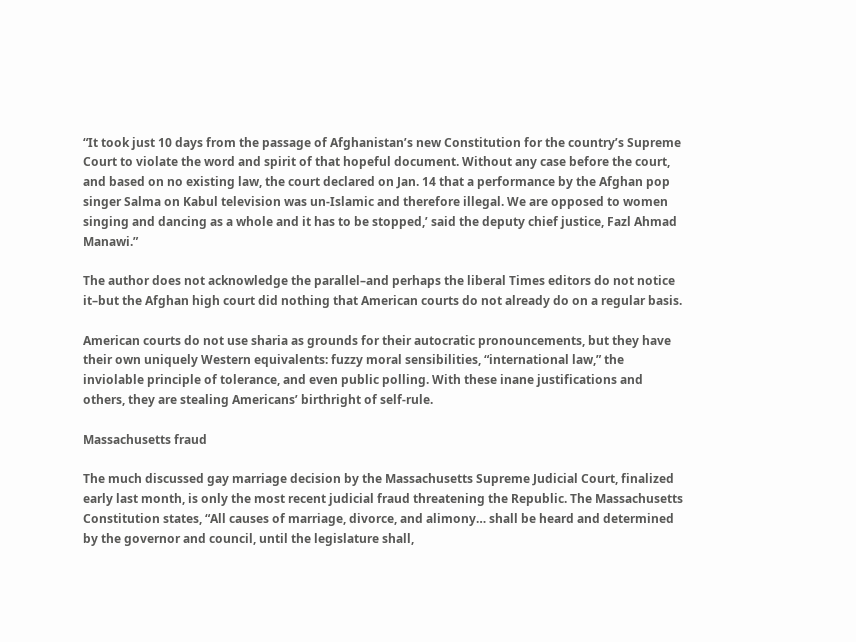“It took just 10 days from the passage of Afghanistan’s new Constitution for the country’s Supreme Court to violate the word and spirit of that hopeful document. Without any case before the court, and based on no existing law, the court declared on Jan. 14 that a performance by the Afghan pop singer Salma on Kabul television was un-Islamic and therefore illegal. We are opposed to women singing and dancing as a whole and it has to be stopped,’ said the deputy chief justice, Fazl Ahmad Manawi.”

The author does not acknowledge the parallel–and perhaps the liberal Times editors do not notice it–but the Afghan high court did nothing that American courts do not already do on a regular basis.

American courts do not use sharia as grounds for their autocratic pronouncements, but they have their own uniquely Western equivalents: fuzzy moral sensibilities, “international law,” the inviolable principle of tolerance, and even public polling. With these inane justifications and others, they are stealing Americans’ birthright of self-rule.

Massachusetts fraud

The much discussed gay marriage decision by the Massachusetts Supreme Judicial Court, finalized early last month, is only the most recent judicial fraud threatening the Republic. The Massachusetts Constitution states, “All causes of marriage, divorce, and alimony… shall be heard and determined by the governor and council, until the legislature shall,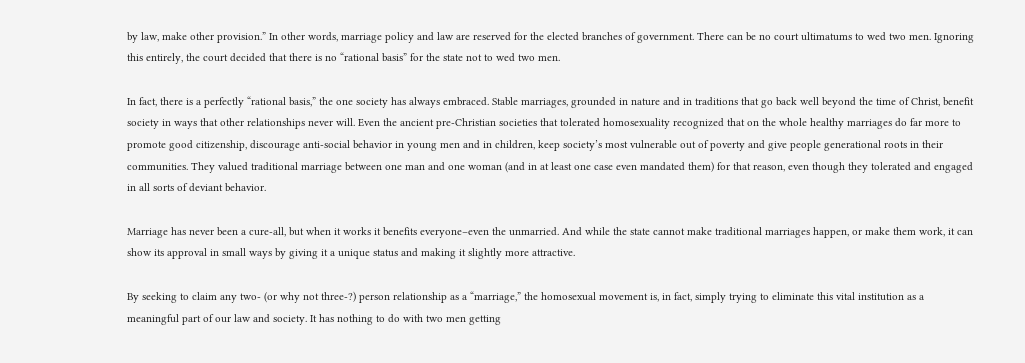by law, make other provision.” In other words, marriage policy and law are reserved for the elected branches of government. There can be no court ultimatums to wed two men. Ignoring this entirely, the court decided that there is no “rational basis” for the state not to wed two men.

In fact, there is a perfectly “rational basis,” the one society has always embraced. Stable marriages, grounded in nature and in traditions that go back well beyond the time of Christ, benefit society in ways that other relationships never will. Even the ancient pre-Christian societies that tolerated homosexuality recognized that on the whole healthy marriages do far more to promote good citizenship, discourage anti-social behavior in young men and in children, keep society’s most vulnerable out of poverty and give people generational roots in their communities. They valued traditional marriage between one man and one woman (and in at least one case even mandated them) for that reason, even though they tolerated and engaged in all sorts of deviant behavior.

Marriage has never been a cure-all, but when it works it benefits everyone–even the unmarried. And while the state cannot make traditional marriages happen, or make them work, it can show its approval in small ways by giving it a unique status and making it slightly more attractive.

By seeking to claim any two- (or why not three-?) person relationship as a “marriage,” the homosexual movement is, in fact, simply trying to eliminate this vital institution as a meaningful part of our law and society. It has nothing to do with two men getting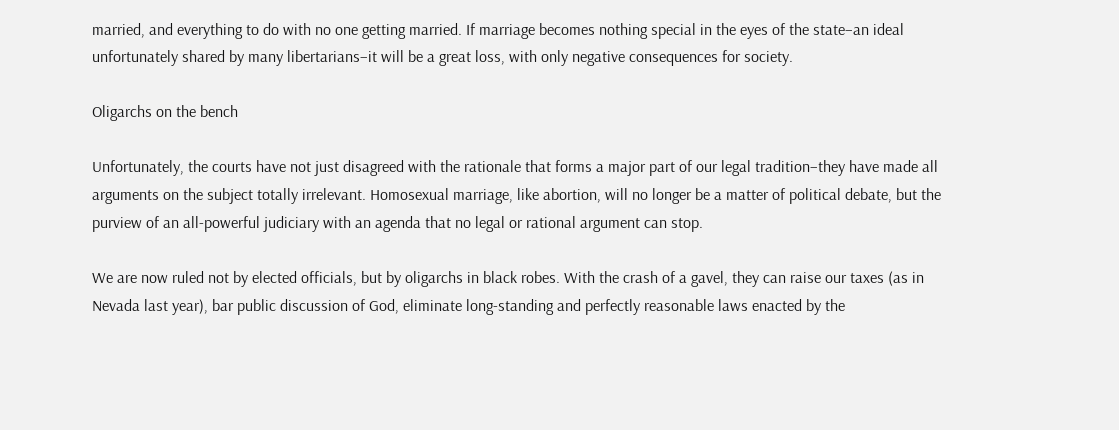married, and everything to do with no one getting married. If marriage becomes nothing special in the eyes of the state–an ideal unfortunately shared by many libertarians–it will be a great loss, with only negative consequences for society.

Oligarchs on the bench

Unfortunately, the courts have not just disagreed with the rationale that forms a major part of our legal tradition–they have made all arguments on the subject totally irrelevant. Homosexual marriage, like abortion, will no longer be a matter of political debate, but the purview of an all-powerful judiciary with an agenda that no legal or rational argument can stop.

We are now ruled not by elected officials, but by oligarchs in black robes. With the crash of a gavel, they can raise our taxes (as in Nevada last year), bar public discussion of God, eliminate long-standing and perfectly reasonable laws enacted by the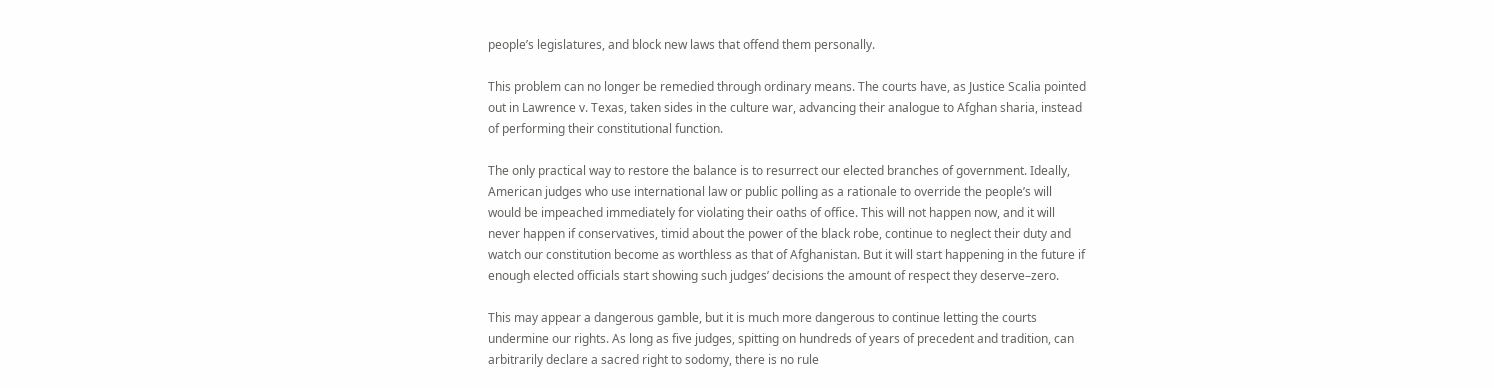people’s legislatures, and block new laws that offend them personally.

This problem can no longer be remedied through ordinary means. The courts have, as Justice Scalia pointed out in Lawrence v. Texas, taken sides in the culture war, advancing their analogue to Afghan sharia, instead of performing their constitutional function.

The only practical way to restore the balance is to resurrect our elected branches of government. Ideally, American judges who use international law or public polling as a rationale to override the people’s will would be impeached immediately for violating their oaths of office. This will not happen now, and it will never happen if conservatives, timid about the power of the black robe, continue to neglect their duty and watch our constitution become as worthless as that of Afghanistan. But it will start happening in the future if enough elected officials start showing such judges’ decisions the amount of respect they deserve–zero.

This may appear a dangerous gamble, but it is much more dangerous to continue letting the courts undermine our rights. As long as five judges, spitting on hundreds of years of precedent and tradition, can arbitrarily declare a sacred right to sodomy, there is no rule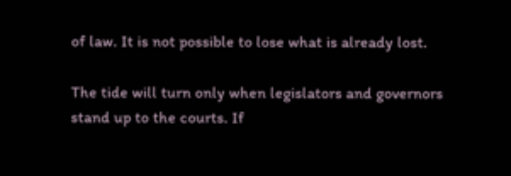of law. It is not possible to lose what is already lost.

The tide will turn only when legislators and governors stand up to the courts. If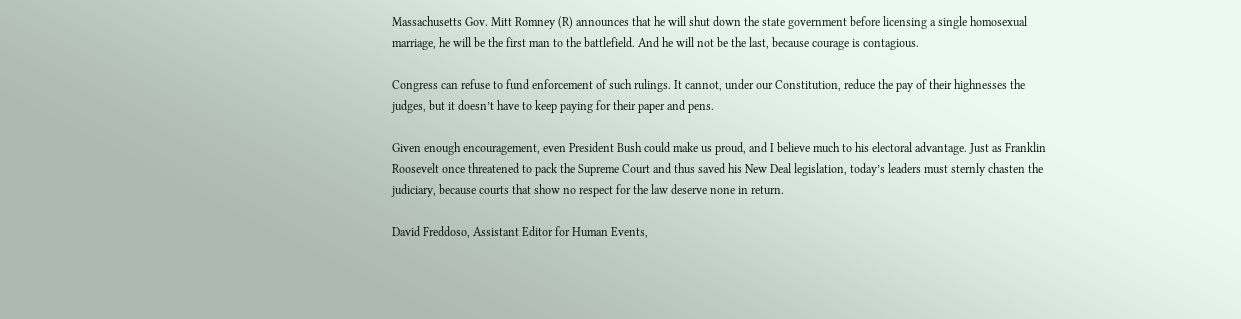Massachusetts Gov. Mitt Romney (R) announces that he will shut down the state government before licensing a single homosexual marriage, he will be the first man to the battlefield. And he will not be the last, because courage is contagious.

Congress can refuse to fund enforcement of such rulings. It cannot, under our Constitution, reduce the pay of their highnesses the judges, but it doesn’t have to keep paying for their paper and pens.

Given enough encouragement, even President Bush could make us proud, and I believe much to his electoral advantage. Just as Franklin Roosevelt once threatened to pack the Supreme Court and thus saved his New Deal legislation, today’s leaders must sternly chasten the judiciary, because courts that show no respect for the law deserve none in return.

David Freddoso, Assistant Editor for Human Events,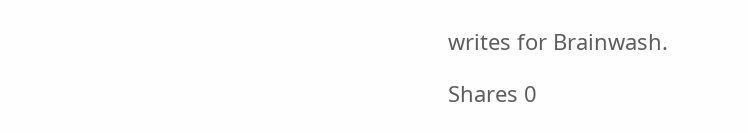writes for Brainwash.

Shares 0